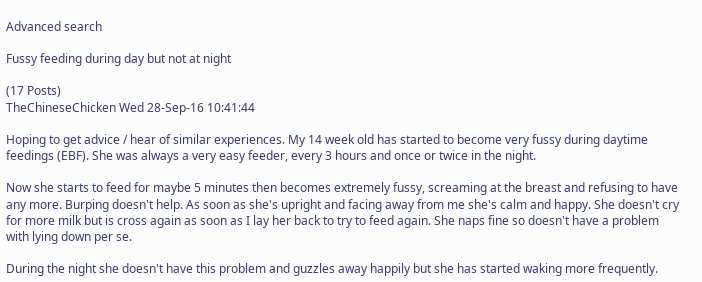Advanced search

Fussy feeding during day but not at night

(17 Posts)
TheChineseChicken Wed 28-Sep-16 10:41:44

Hoping to get advice / hear of similar experiences. My 14 week old has started to become very fussy during daytime feedings (EBF). She was always a very easy feeder, every 3 hours and once or twice in the night.

Now she starts to feed for maybe 5 minutes then becomes extremely fussy, screaming at the breast and refusing to have any more. Burping doesn't help. As soon as she's upright and facing away from me she's calm and happy. She doesn't cry for more milk but is cross again as soon as I lay her back to try to feed again. She naps fine so doesn't have a problem with lying down per se.

During the night she doesn't have this problem and guzzles away happily but she has started waking more frequently.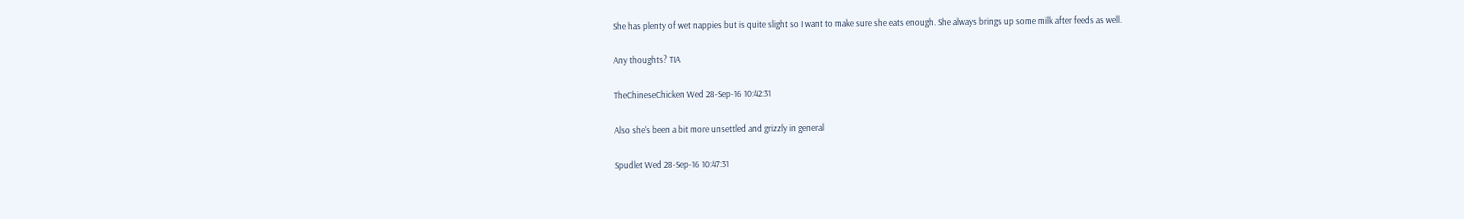She has plenty of wet nappies but is quite slight so I want to make sure she eats enough. She always brings up some milk after feeds as well.

Any thoughts? TIA

TheChineseChicken Wed 28-Sep-16 10:42:31

Also she's been a bit more unsettled and grizzly in general

Spudlet Wed 28-Sep-16 10:47:31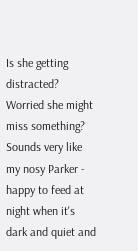Is she getting distracted? Worried she might miss something? Sounds very like my nosy Parker - happy to feed at night when it's dark and quiet and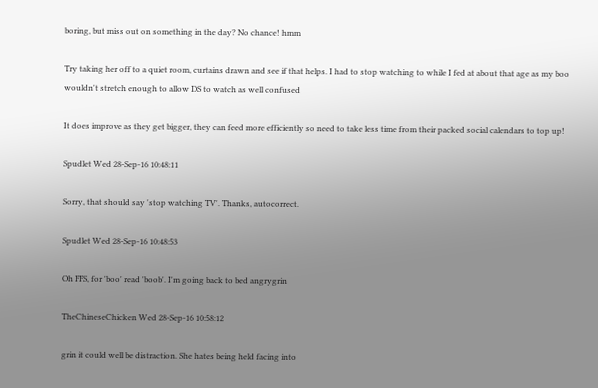boring, but miss out on something in the day? No chance! hmm

Try taking her off to a quiet room, curtains drawn and see if that helps. I had to stop watching to while I fed at about that age as my boo wouldn't stretch enough to allow DS to watch as well confused

It does improve as they get bigger, they can feed more efficiently so need to take less time from their packed social calendars to top up!

Spudlet Wed 28-Sep-16 10:48:11

Sorry, that should say 'stop watching TV'. Thanks, autocorrect.

Spudlet Wed 28-Sep-16 10:48:53

Oh FFS, for 'boo' read 'boob'. I'm going back to bed angrygrin

TheChineseChicken Wed 28-Sep-16 10:58:12

grin it could well be distraction. She hates being held facing into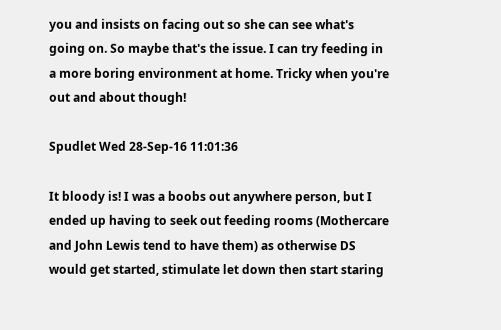you and insists on facing out so she can see what's going on. So maybe that's the issue. I can try feeding in a more boring environment at home. Tricky when you're out and about though!

Spudlet Wed 28-Sep-16 11:01:36

It bloody is! I was a boobs out anywhere person, but I ended up having to seek out feeding rooms (Mothercare and John Lewis tend to have them) as otherwise DS would get started, stimulate let down then start staring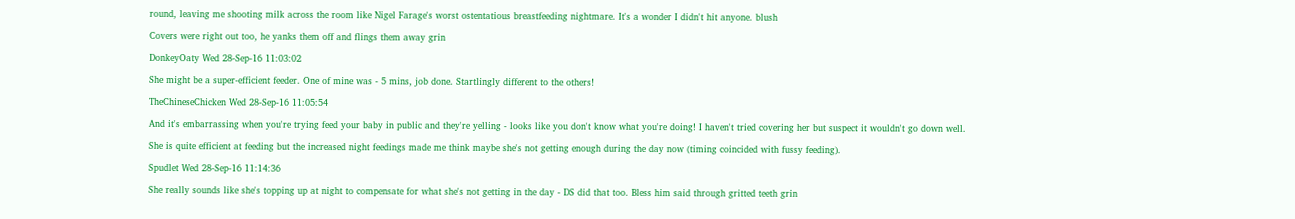round, leaving me shooting milk across the room like Nigel Farage's worst ostentatious breastfeeding nightmare. It's a wonder I didn't hit anyone. blush

Covers were right out too, he yanks them off and flings them away grin

DonkeyOaty Wed 28-Sep-16 11:03:02

She might be a super-efficient feeder. One of mine was - 5 mins, job done. Startlingly different to the others!

TheChineseChicken Wed 28-Sep-16 11:05:54

And it's embarrassing when you're trying feed your baby in public and they're yelling - looks like you don't know what you're doing! I haven't tried covering her but suspect it wouldn't go down well.

She is quite efficient at feeding but the increased night feedings made me think maybe she's not getting enough during the day now (timing coincided with fussy feeding).

Spudlet Wed 28-Sep-16 11:14:36

She really sounds like she's topping up at night to compensate for what she's not getting in the day - DS did that too. Bless him said through gritted teeth grin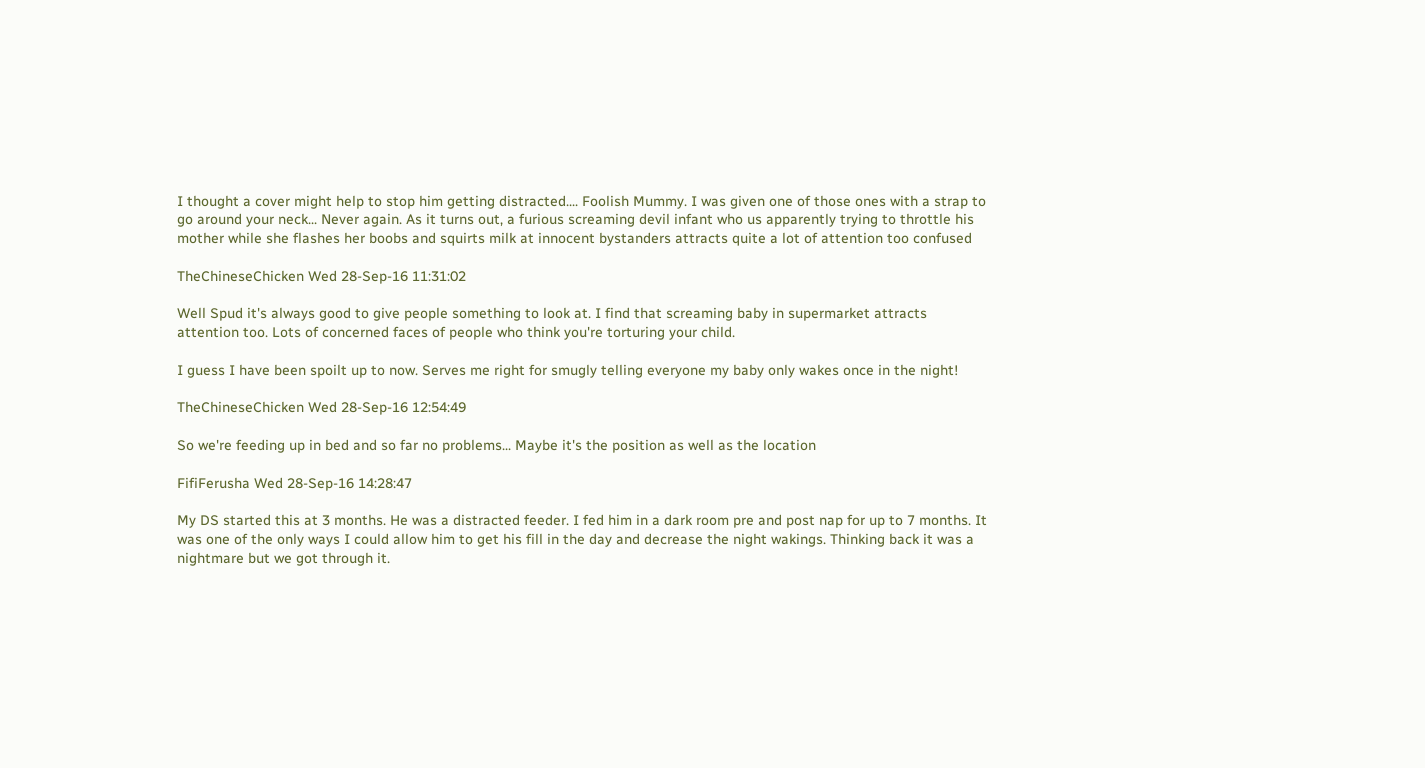I thought a cover might help to stop him getting distracted.... Foolish Mummy. I was given one of those ones with a strap to go around your neck... Never again. As it turns out, a furious screaming devil infant who us apparently trying to throttle his mother while she flashes her boobs and squirts milk at innocent bystanders attracts quite a lot of attention too confused

TheChineseChicken Wed 28-Sep-16 11:31:02

Well Spud it's always good to give people something to look at. I find that screaming baby in supermarket attracts attention too. Lots of concerned faces of people who think you're torturing your child.

I guess I have been spoilt up to now. Serves me right for smugly telling everyone my baby only wakes once in the night!

TheChineseChicken Wed 28-Sep-16 12:54:49

So we're feeding up in bed and so far no problems... Maybe it's the position as well as the location

FifiFerusha Wed 28-Sep-16 14:28:47

My DS started this at 3 months. He was a distracted feeder. I fed him in a dark room pre and post nap for up to 7 months. It was one of the only ways I could allow him to get his fill in the day and decrease the night wakings. Thinking back it was a nightmare but we got through it.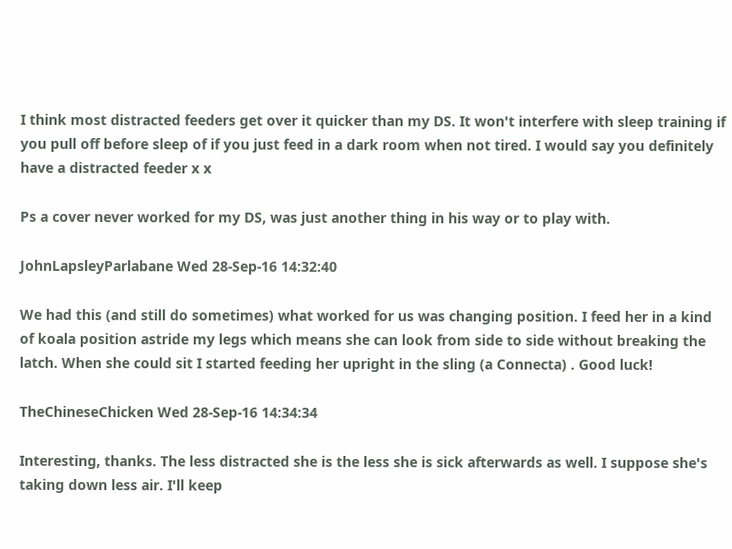I think most distracted feeders get over it quicker than my DS. It won't interfere with sleep training if you pull off before sleep of if you just feed in a dark room when not tired. I would say you definitely have a distracted feeder x x

Ps a cover never worked for my DS, was just another thing in his way or to play with.

JohnLapsleyParlabane Wed 28-Sep-16 14:32:40

We had this (and still do sometimes) what worked for us was changing position. I feed her in a kind of koala position astride my legs which means she can look from side to side without breaking the latch. When she could sit I started feeding her upright in the sling (a Connecta) . Good luck!

TheChineseChicken Wed 28-Sep-16 14:34:34

Interesting, thanks. The less distracted she is the less she is sick afterwards as well. I suppose she's taking down less air. I'll keep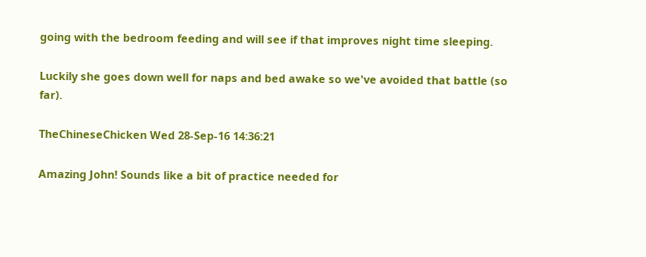going with the bedroom feeding and will see if that improves night time sleeping.

Luckily she goes down well for naps and bed awake so we've avoided that battle (so far).

TheChineseChicken Wed 28-Sep-16 14:36:21

Amazing John! Sounds like a bit of practice needed for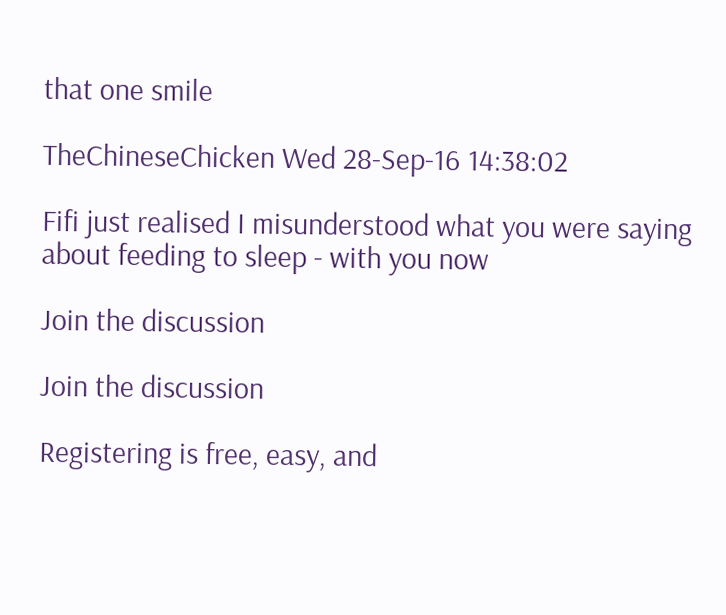that one smile

TheChineseChicken Wed 28-Sep-16 14:38:02

Fifi just realised I misunderstood what you were saying about feeding to sleep - with you now

Join the discussion

Join the discussion

Registering is free, easy, and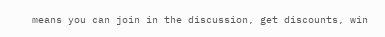means you can join in the discussion, get discounts, win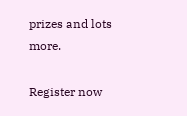prizes and lots more.

Register now